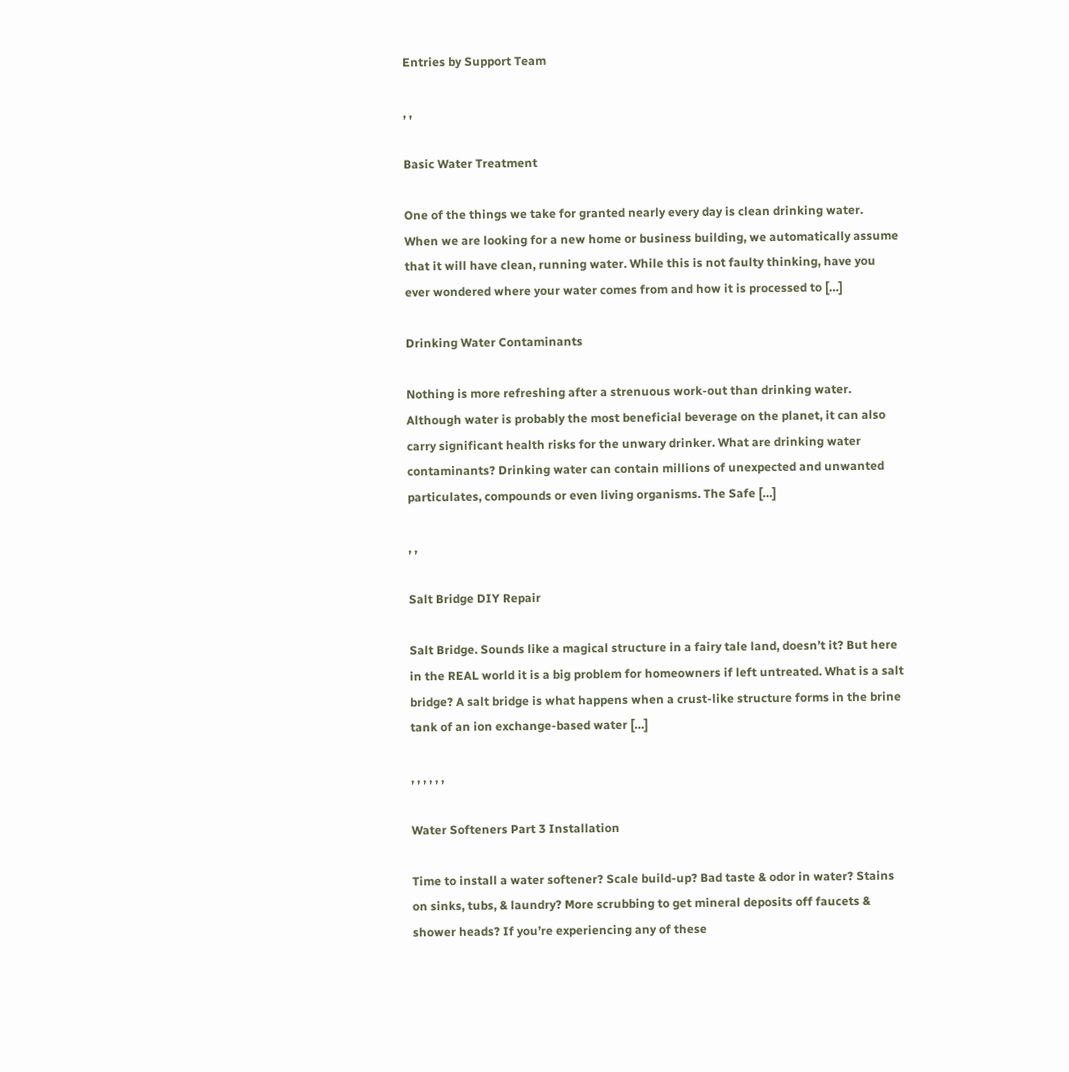Entries by Support Team

, ,

Basic Water Treatment

One of the things we take for granted nearly every day is clean drinking water. When we are looking for a new home or business building, we automatically assume that it will have clean, running water. While this is not faulty thinking, have you ever wondered where your water comes from and how it is processed to […]

Drinking Water Contaminants

Nothing is more refreshing after a strenuous work-out than drinking water. Although water is probably the most beneficial beverage on the planet, it can also carry significant health risks for the unwary drinker. What are drinking water contaminants? Drinking water can contain millions of unexpected and unwanted particulates, compounds or even living organisms. The Safe […]

, ,

Salt Bridge DIY Repair

Salt Bridge. Sounds like a magical structure in a fairy tale land, doesn’t it? But here in the REAL world it is a big problem for homeowners if left untreated. What is a salt bridge? A salt bridge is what happens when a crust-like structure forms in the brine tank of an ion exchange-based water […]

, , , , , ,

Water Softeners Part 3 Installation

Time to install a water softener? Scale build-up? Bad taste & odor in water? Stains on sinks, tubs, & laundry? More scrubbing to get mineral deposits off faucets & shower heads? If you’re experiencing any of these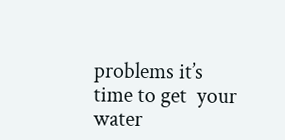problems it’s time to get  your water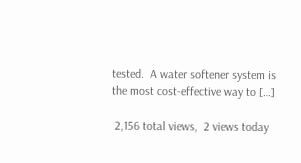tested.  A water softener system is the most cost-effective way to […]

 2,156 total views,  2 views today